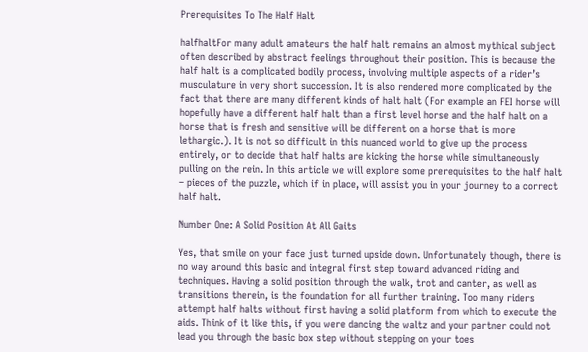Prerequisites To The Half Halt

halfhaltFor many adult amateurs the half halt remains an almost mythical subject often described by abstract feelings throughout their position. This is because the half halt is a complicated bodily process, involving multiple aspects of a rider’s musculature in very short succession. It is also rendered more complicated by the fact that there are many different kinds of halt halt (For example an FEI horse will hopefully have a different half halt than a first level horse and the half halt on a horse that is fresh and sensitive will be different on a horse that is more lethargic.). It is not so difficult in this nuanced world to give up the process entirely, or to decide that half halts are kicking the horse while simultaneously pulling on the rein. In this article we will explore some prerequisites to the half halt – pieces of the puzzle, which if in place, will assist you in your journey to a correct half halt.

Number One: A Solid Position At All Gaits

Yes, that smile on your face just turned upside down. Unfortunately though, there is no way around this basic and integral first step toward advanced riding and techniques. Having a solid position through the walk, trot and canter, as well as transitions therein, is the foundation for all further training. Too many riders attempt half halts without first having a solid platform from which to execute the aids. Think of it like this, if you were dancing the waltz and your partner could not lead you through the basic box step without stepping on your toes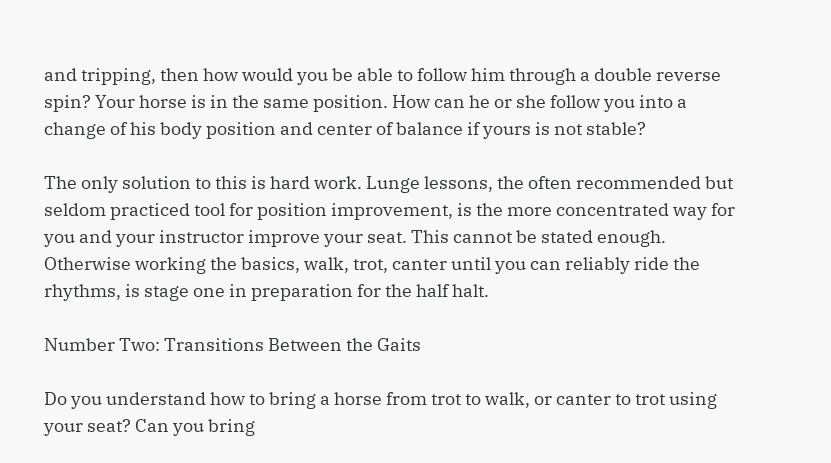and tripping, then how would you be able to follow him through a double reverse spin? Your horse is in the same position. How can he or she follow you into a change of his body position and center of balance if yours is not stable?

The only solution to this is hard work. Lunge lessons, the often recommended but seldom practiced tool for position improvement, is the more concentrated way for you and your instructor improve your seat. This cannot be stated enough. Otherwise working the basics, walk, trot, canter until you can reliably ride the rhythms, is stage one in preparation for the half halt.

Number Two: Transitions Between the Gaits

Do you understand how to bring a horse from trot to walk, or canter to trot using your seat? Can you bring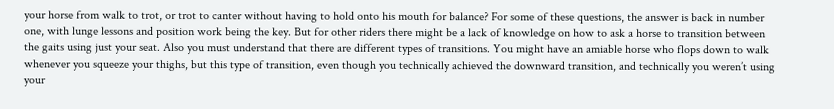your horse from walk to trot, or trot to canter without having to hold onto his mouth for balance? For some of these questions, the answer is back in number one, with lunge lessons and position work being the key. But for other riders there might be a lack of knowledge on how to ask a horse to transition between the gaits using just your seat. Also you must understand that there are different types of transitions. You might have an amiable horse who flops down to walk whenever you squeeze your thighs, but this type of transition, even though you technically achieved the downward transition, and technically you weren’t using your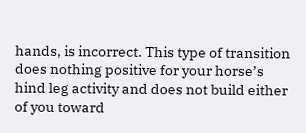hands, is incorrect. This type of transition does nothing positive for your horse’s hind leg activity and does not build either of you toward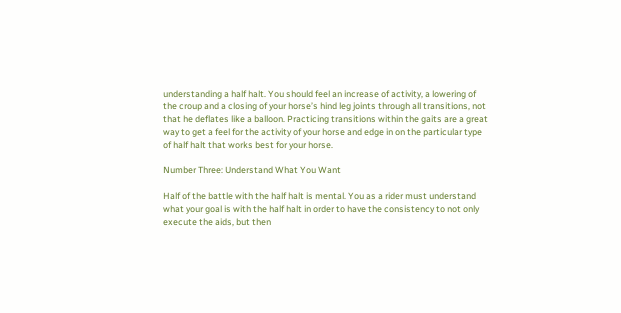understanding a half halt. You should feel an increase of activity, a lowering of the croup and a closing of your horse’s hind leg joints through all transitions, not that he deflates like a balloon. Practicing transitions within the gaits are a great way to get a feel for the activity of your horse and edge in on the particular type of half halt that works best for your horse.

Number Three: Understand What You Want

Half of the battle with the half halt is mental. You as a rider must understand what your goal is with the half halt in order to have the consistency to not only execute the aids, but then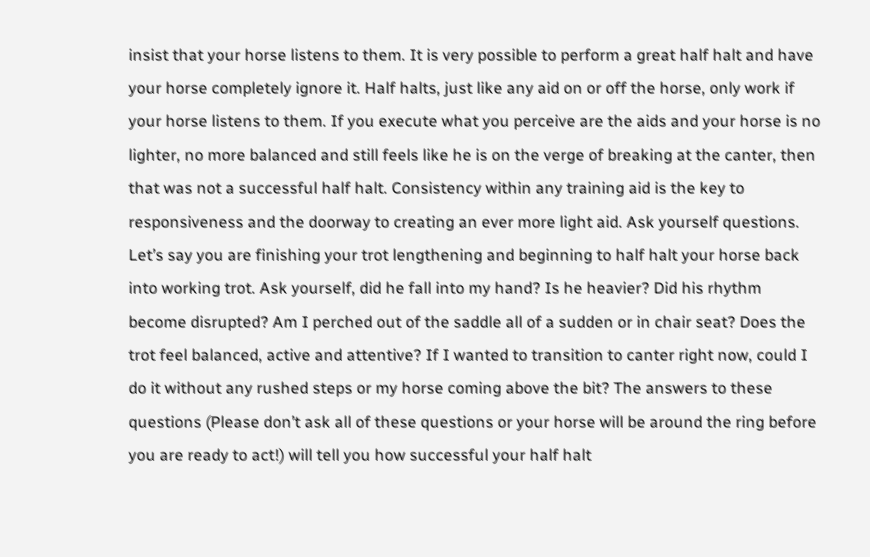insist that your horse listens to them. It is very possible to perform a great half halt and have your horse completely ignore it. Half halts, just like any aid on or off the horse, only work if your horse listens to them. If you execute what you perceive are the aids and your horse is no lighter, no more balanced and still feels like he is on the verge of breaking at the canter, then that was not a successful half halt. Consistency within any training aid is the key to responsiveness and the doorway to creating an ever more light aid. Ask yourself questions. Let’s say you are finishing your trot lengthening and beginning to half halt your horse back into working trot. Ask yourself, did he fall into my hand? Is he heavier? Did his rhythm become disrupted? Am I perched out of the saddle all of a sudden or in chair seat? Does the trot feel balanced, active and attentive? If I wanted to transition to canter right now, could I do it without any rushed steps or my horse coming above the bit? The answers to these questions (Please don’t ask all of these questions or your horse will be around the ring before you are ready to act!) will tell you how successful your half halt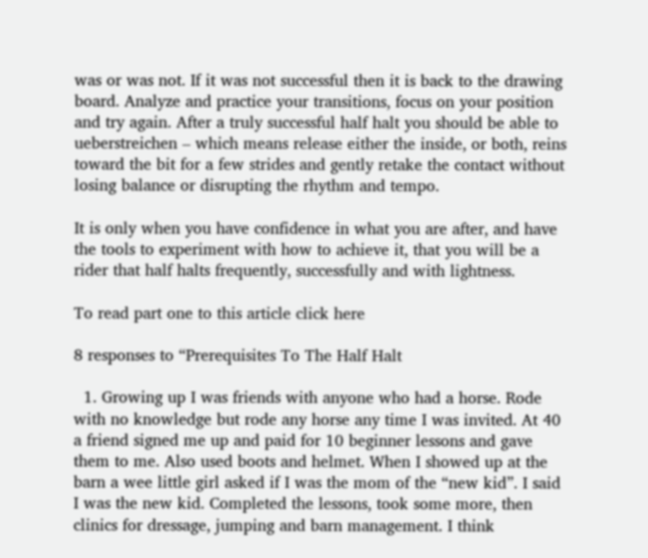was or was not. If it was not successful then it is back to the drawing board. Analyze and practice your transitions, focus on your position and try again. After a truly successful half halt you should be able to ueberstreichen – which means release either the inside, or both, reins toward the bit for a few strides and gently retake the contact without losing balance or disrupting the rhythm and tempo.

It is only when you have confidence in what you are after, and have the tools to experiment with how to achieve it, that you will be a rider that half halts frequently, successfully and with lightness.

To read part one to this article click here

8 responses to “Prerequisites To The Half Halt

  1. Growing up I was friends with anyone who had a horse. Rode with no knowledge but rode any horse any time I was invited. At 40 a friend signed me up and paid for 10 beginner lessons and gave them to me. Also used boots and helmet. When I showed up at the barn a wee little girl asked if I was the mom of the “new kid”. I said I was the new kid. Completed the lessons, took some more, then clinics for dressage, jumping and barn management. I think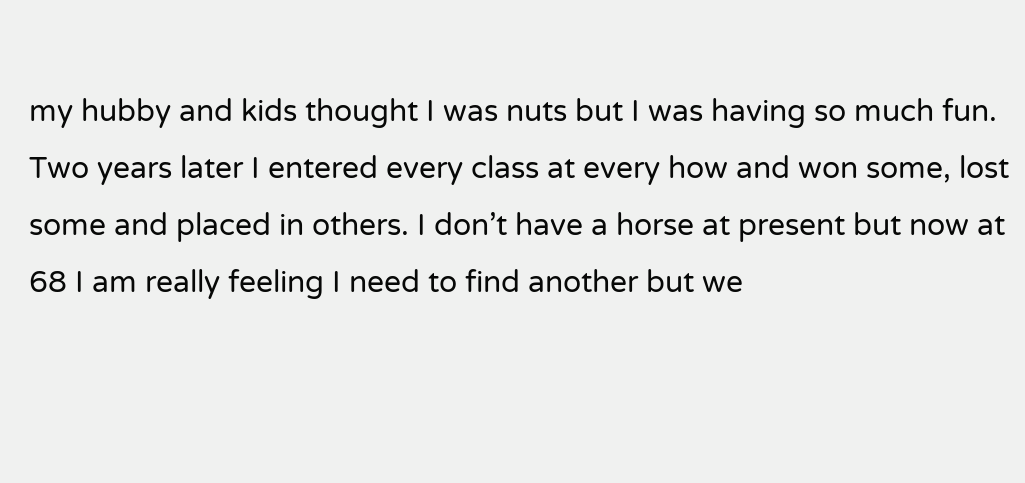my hubby and kids thought I was nuts but I was having so much fun. Two years later I entered every class at every how and won some, lost some and placed in others. I don’t have a horse at present but now at 68 I am really feeling I need to find another but we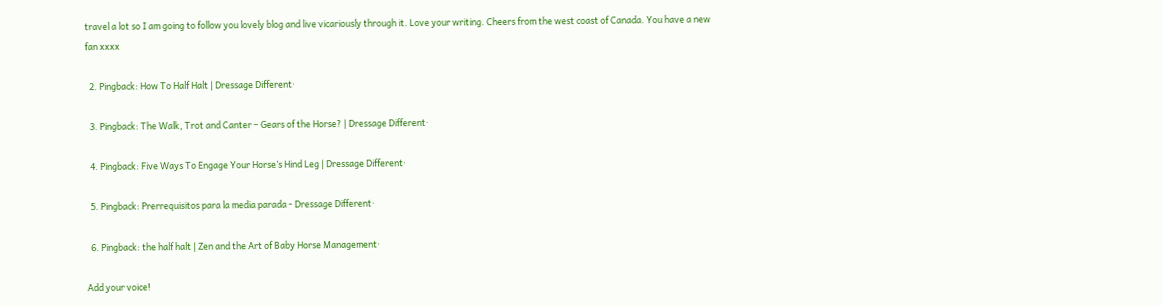travel a lot so I am going to follow you lovely blog and live vicariously through it. Love your writing. Cheers from the west coast of Canada. You have a new fan xxxx

  2. Pingback: How To Half Halt | Dressage Different·

  3. Pingback: The Walk, Trot and Canter – Gears of the Horse? | Dressage Different·

  4. Pingback: Five Ways To Engage Your Horse’s Hind Leg | Dressage Different·

  5. Pingback: Prerrequisitos para la media parada - Dressage Different·

  6. Pingback: the half halt | Zen and the Art of Baby Horse Management·

Add your voice!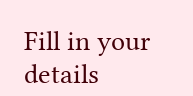Fill in your details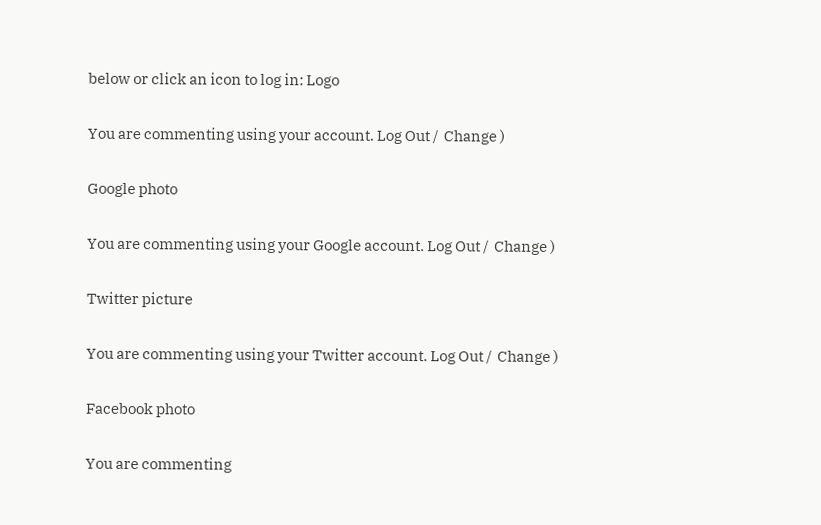below or click an icon to log in: Logo

You are commenting using your account. Log Out /  Change )

Google photo

You are commenting using your Google account. Log Out /  Change )

Twitter picture

You are commenting using your Twitter account. Log Out /  Change )

Facebook photo

You are commenting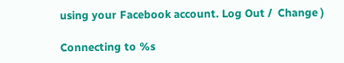using your Facebook account. Log Out /  Change )

Connecting to %s